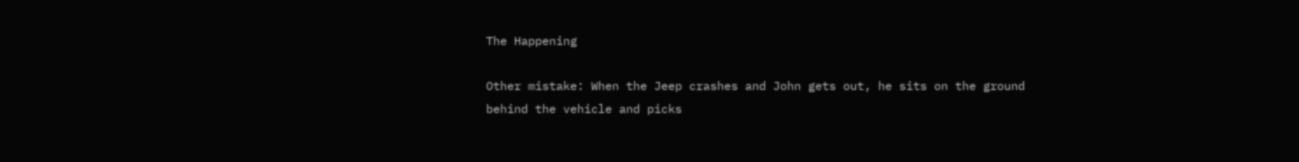The Happening

Other mistake: When the Jeep crashes and John gets out, he sits on the ground behind the vehicle and picks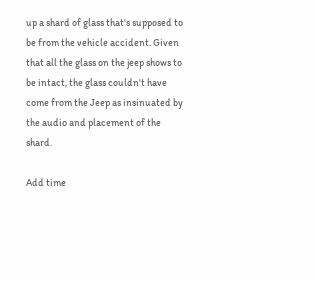up a shard of glass that's supposed to be from the vehicle accident. Given that all the glass on the jeep shows to be intact, the glass couldn't have come from the Jeep as insinuated by the audio and placement of the shard.

Add time